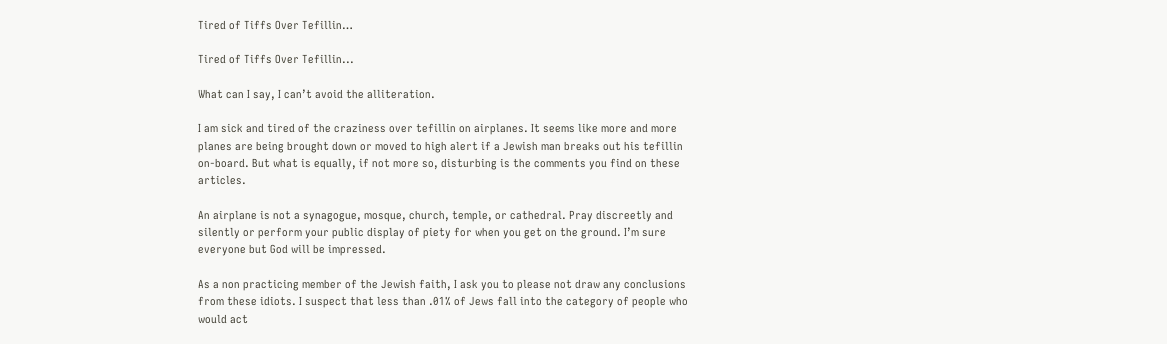Tired of Tiffs Over Tefillin…

Tired of Tiffs Over Tefillin...

What can I say, I can’t avoid the alliteration.

I am sick and tired of the craziness over tefillin on airplanes. It seems like more and more planes are being brought down or moved to high alert if a Jewish man breaks out his tefillin on-board. But what is equally, if not more so, disturbing is the comments you find on these articles.

An airplane is not a synagogue, mosque, church, temple, or cathedral. Pray discreetly and silently or perform your public display of piety for when you get on the ground. I’m sure everyone but God will be impressed.

As a non practicing member of the Jewish faith, I ask you to please not draw any conclusions from these idiots. I suspect that less than .01% of Jews fall into the category of people who would act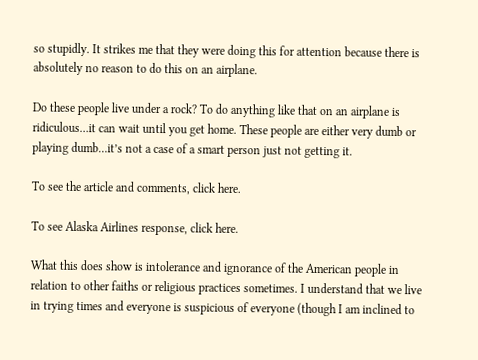so stupidly. It strikes me that they were doing this for attention because there is absolutely no reason to do this on an airplane.

Do these people live under a rock? To do anything like that on an airplane is ridiculous…it can wait until you get home. These people are either very dumb or playing dumb…it’s not a case of a smart person just not getting it.

To see the article and comments, click here.

To see Alaska Airlines response, click here.

What this does show is intolerance and ignorance of the American people in relation to other faiths or religious practices sometimes. I understand that we live in trying times and everyone is suspicious of everyone (though I am inclined to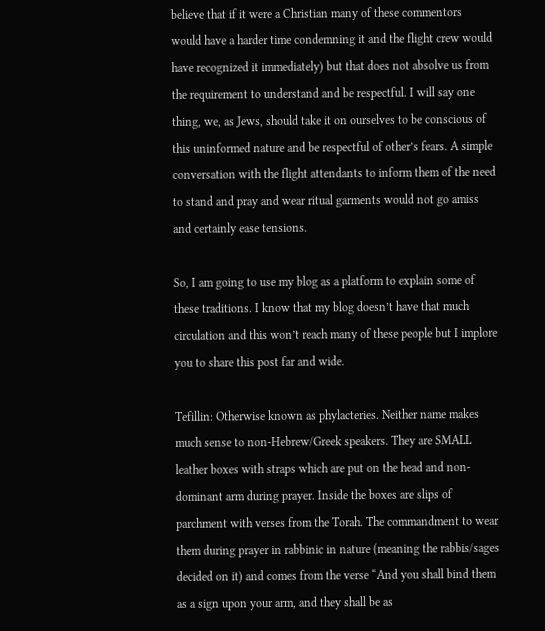believe that if it were a Christian many of these commentors would have a harder time condemning it and the flight crew would have recognized it immediately) but that does not absolve us from the requirement to understand and be respectful. I will say one thing, we, as Jews, should take it on ourselves to be conscious of this uninformed nature and be respectful of other’s fears. A simple conversation with the flight attendants to inform them of the need to stand and pray and wear ritual garments would not go amiss and certainly ease tensions.

So, I am going to use my blog as a platform to explain some of these traditions. I know that my blog doesn’t have that much circulation and this won’t reach many of these people but I implore you to share this post far and wide.

Tefillin: Otherwise known as phylacteries. Neither name makes much sense to non-Hebrew/Greek speakers. They are SMALL leather boxes with straps which are put on the head and non-dominant arm during prayer. Inside the boxes are slips of parchment with verses from the Torah. The commandment to wear them during prayer in rabbinic in nature (meaning the rabbis/sages decided on it) and comes from the verse “And you shall bind them as a sign upon your arm, and they shall be as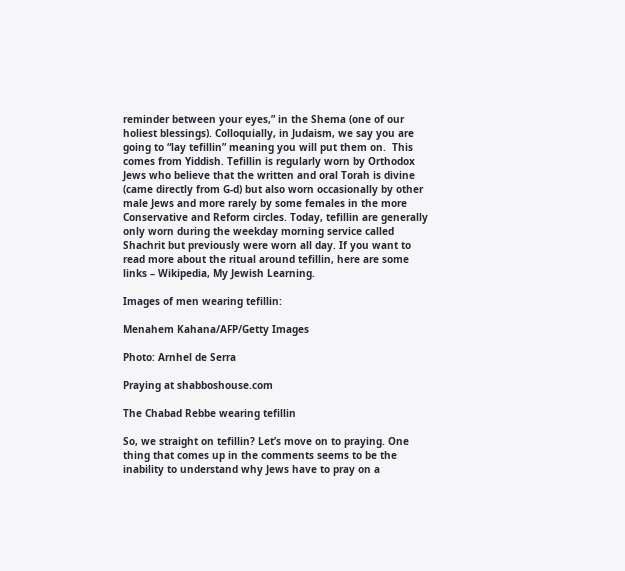reminder between your eyes,” in the Shema (one of our holiest blessings). Colloquially, in Judaism, we say you are going to “lay tefillin” meaning you will put them on.  This comes from Yiddish. Tefillin is regularly worn by Orthodox Jews who believe that the written and oral Torah is divine (came directly from G-d) but also worn occasionally by other male Jews and more rarely by some females in the more Conservative and Reform circles. Today, tefillin are generally only worn during the weekday morning service called Shachrit but previously were worn all day. If you want to read more about the ritual around tefillin, here are some links – Wikipedia, My Jewish Learning.

Images of men wearing tefillin:

Menahem Kahana/AFP/Getty Images

Photo: Arnhel de Serra

Praying at shabboshouse.com

The Chabad Rebbe wearing tefillin

So, we straight on tefillin? Let’s move on to praying. One thing that comes up in the comments seems to be the inability to understand why Jews have to pray on a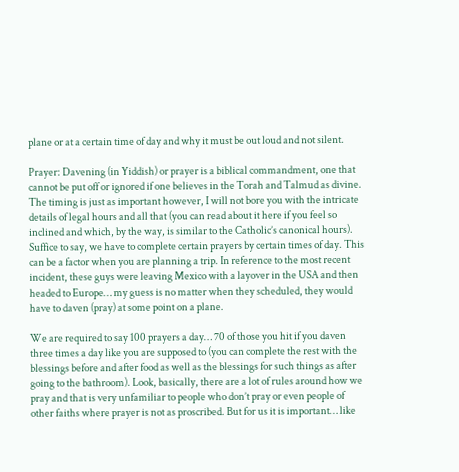plane or at a certain time of day and why it must be out loud and not silent.

Prayer: Davening (in Yiddish) or prayer is a biblical commandment, one that cannot be put off or ignored if one believes in the Torah and Talmud as divine. The timing is just as important however, I will not bore you with the intricate details of legal hours and all that (you can read about it here if you feel so inclined and which, by the way, is similar to the Catholic’s canonical hours). Suffice to say, we have to complete certain prayers by certain times of day. This can be a factor when you are planning a trip. In reference to the most recent incident, these guys were leaving Mexico with a layover in the USA and then headed to Europe… my guess is no matter when they scheduled, they would have to daven (pray) at some point on a plane.

We are required to say 100 prayers a day… 70 of those you hit if you daven three times a day like you are supposed to (you can complete the rest with the blessings before and after food as well as the blessings for such things as after going to the bathroom). Look, basically, there are a lot of rules around how we pray and that is very unfamiliar to people who don’t pray or even people of other faiths where prayer is not as proscribed. But for us it is important… like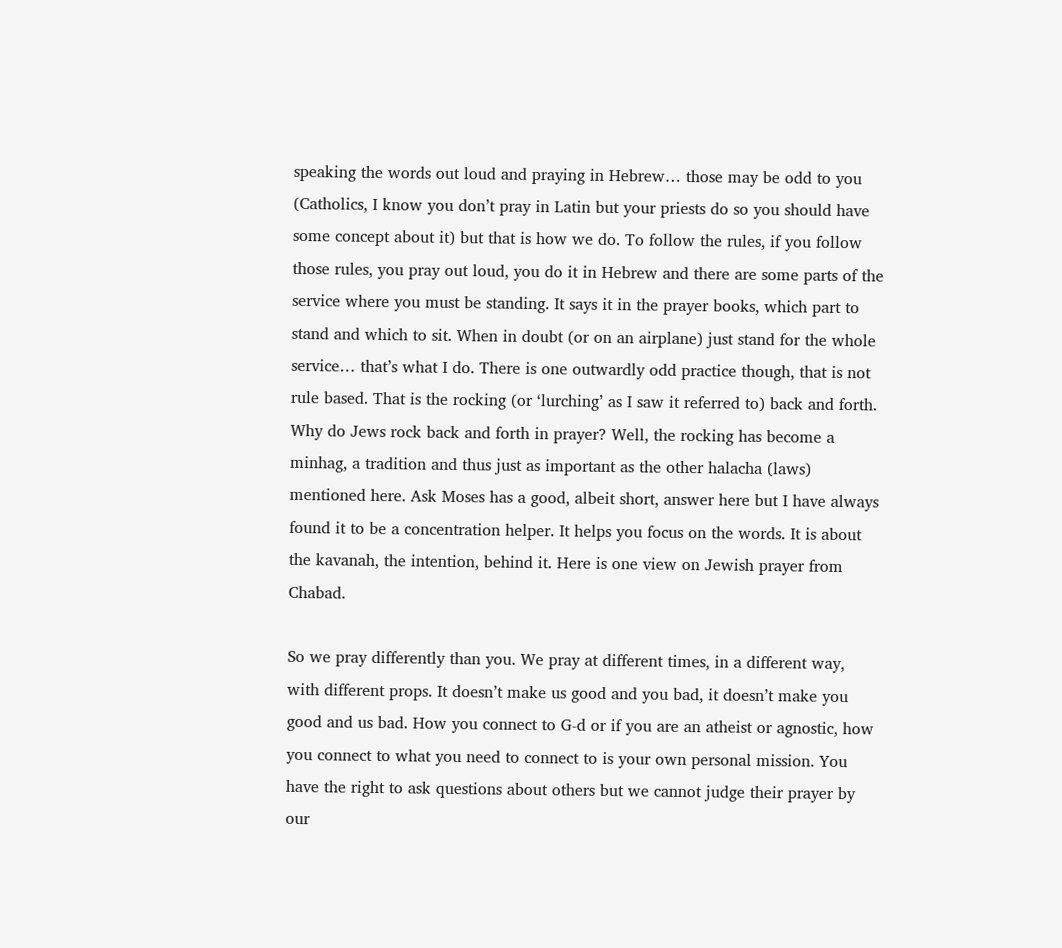speaking the words out loud and praying in Hebrew… those may be odd to you (Catholics, I know you don’t pray in Latin but your priests do so you should have some concept about it) but that is how we do. To follow the rules, if you follow those rules, you pray out loud, you do it in Hebrew and there are some parts of the service where you must be standing. It says it in the prayer books, which part to stand and which to sit. When in doubt (or on an airplane) just stand for the whole service… that’s what I do. There is one outwardly odd practice though, that is not rule based. That is the rocking (or ‘lurching’ as I saw it referred to) back and forth. Why do Jews rock back and forth in prayer? Well, the rocking has become a minhag, a tradition and thus just as important as the other halacha (laws) mentioned here. Ask Moses has a good, albeit short, answer here but I have always found it to be a concentration helper. It helps you focus on the words. It is about the kavanah, the intention, behind it. Here is one view on Jewish prayer from Chabad.

So we pray differently than you. We pray at different times, in a different way, with different props. It doesn’t make us good and you bad, it doesn’t make you good and us bad. How you connect to G-d or if you are an atheist or agnostic, how you connect to what you need to connect to is your own personal mission. You have the right to ask questions about others but we cannot judge their prayer by our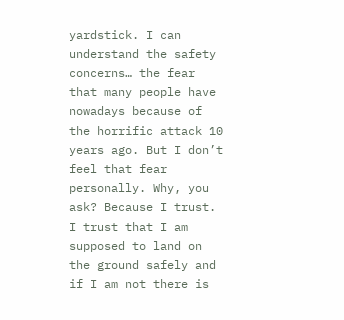yardstick. I can understand the safety concerns… the fear that many people have nowadays because of the horrific attack 10 years ago. But I don’t feel that fear personally. Why, you ask? Because I trust. I trust that I am supposed to land on the ground safely and if I am not there is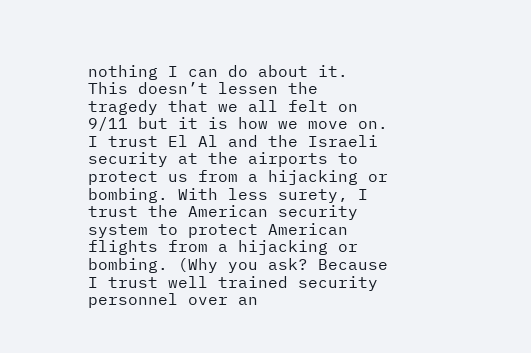nothing I can do about it. This doesn’t lessen the tragedy that we all felt on 9/11 but it is how we move on. I trust El Al and the Israeli security at the airports to protect us from a hijacking or bombing. With less surety, I trust the American security system to protect American flights from a hijacking or bombing. (Why you ask? Because I trust well trained security personnel over an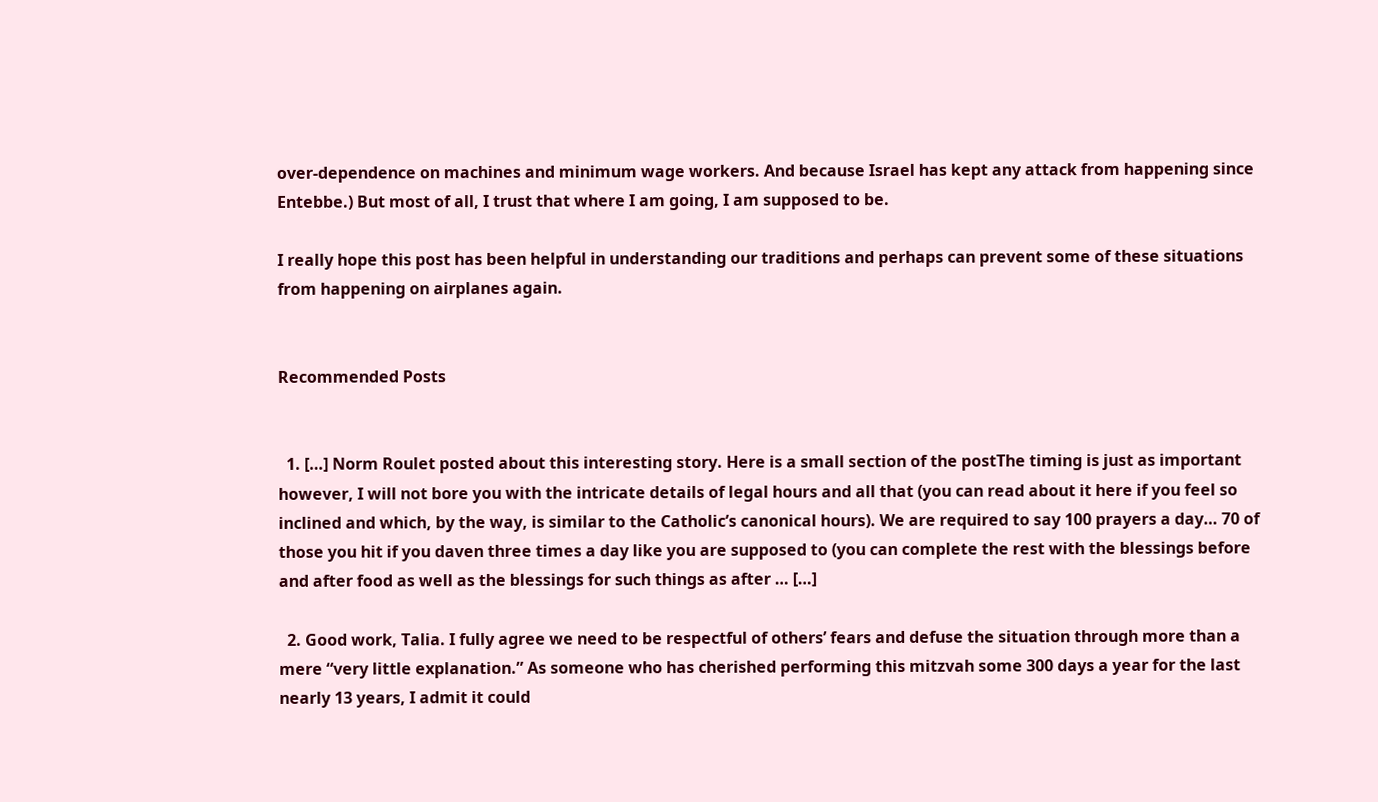over-dependence on machines and minimum wage workers. And because Israel has kept any attack from happening since Entebbe.) But most of all, I trust that where I am going, I am supposed to be.

I really hope this post has been helpful in understanding our traditions and perhaps can prevent some of these situations from happening on airplanes again.


Recommended Posts


  1. […] Norm Roulet posted about this interesting story. Here is a small section of the postThe timing is just as important however, I will not bore you with the intricate details of legal hours and all that (you can read about it here if you feel so inclined and which, by the way, is similar to the Catholic’s canonical hours). We are required to say 100 prayers a day… 70 of those you hit if you daven three times a day like you are supposed to (you can complete the rest with the blessings before and after food as well as the blessings for such things as after … […]

  2. Good work, Talia. I fully agree we need to be respectful of others’ fears and defuse the situation through more than a mere “very little explanation.” As someone who has cherished performing this mitzvah some 300 days a year for the last nearly 13 years, I admit it could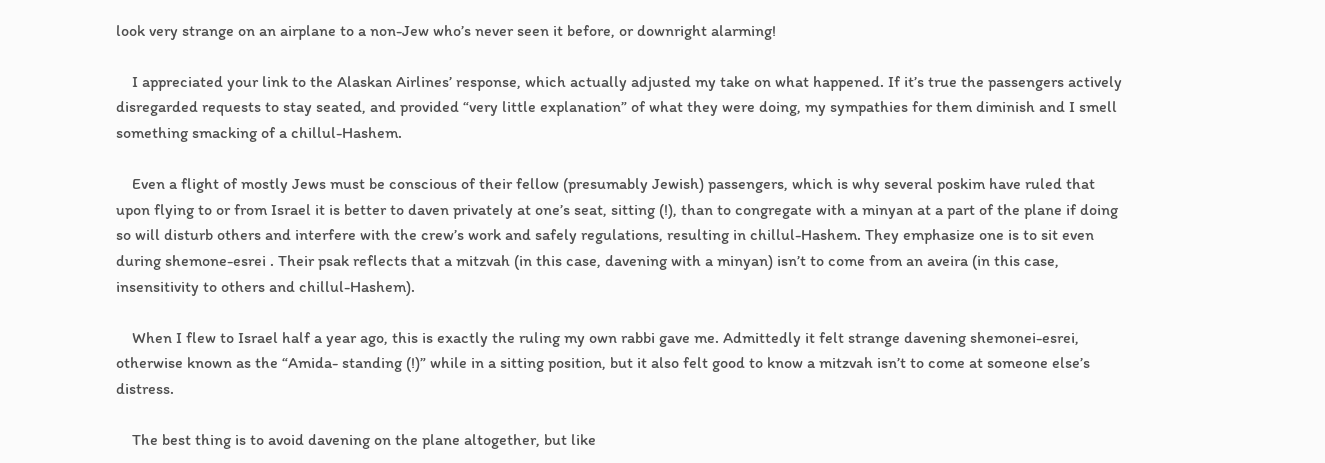look very strange on an airplane to a non-Jew who’s never seen it before, or downright alarming!

    I appreciated your link to the Alaskan Airlines’ response, which actually adjusted my take on what happened. If it’s true the passengers actively disregarded requests to stay seated, and provided “very little explanation” of what they were doing, my sympathies for them diminish and I smell something smacking of a chillul-Hashem.

    Even a flight of mostly Jews must be conscious of their fellow (presumably Jewish) passengers, which is why several poskim have ruled that upon flying to or from Israel it is better to daven privately at one’s seat, sitting (!), than to congregate with a minyan at a part of the plane if doing so will disturb others and interfere with the crew’s work and safely regulations, resulting in chillul-Hashem. They emphasize one is to sit even during shemone-esrei . Their psak reflects that a mitzvah (in this case, davening with a minyan) isn’t to come from an aveira (in this case, insensitivity to others and chillul-Hashem).

    When I flew to Israel half a year ago, this is exactly the ruling my own rabbi gave me. Admittedly it felt strange davening shemonei-esrei, otherwise known as the “Amida- standing (!)” while in a sitting position, but it also felt good to know a mitzvah isn’t to come at someone else’s distress.

    The best thing is to avoid davening on the plane altogether, but like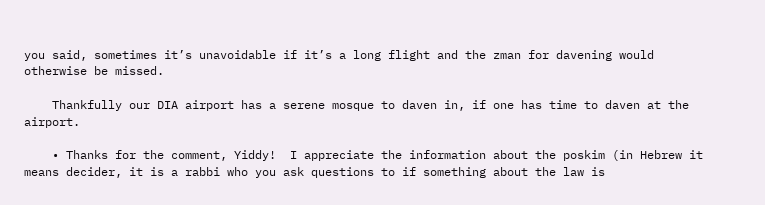you said, sometimes it’s unavoidable if it’s a long flight and the zman for davening would otherwise be missed.

    Thankfully our DIA airport has a serene mosque to daven in, if one has time to daven at the airport.

    • Thanks for the comment, Yiddy!  I appreciate the information about the poskim (in Hebrew it means decider, it is a rabbi who you ask questions to if something about the law is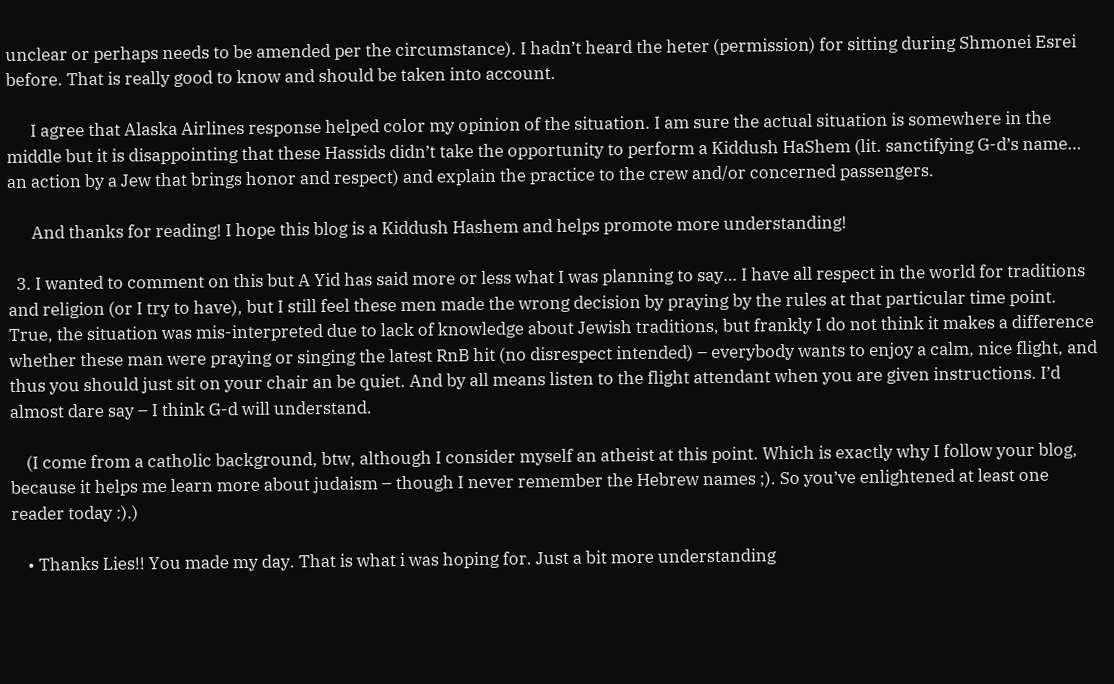unclear or perhaps needs to be amended per the circumstance). I hadn’t heard the heter (permission) for sitting during Shmonei Esrei before. That is really good to know and should be taken into account.

      I agree that Alaska Airlines response helped color my opinion of the situation. I am sure the actual situation is somewhere in the middle but it is disappointing that these Hassids didn’t take the opportunity to perform a Kiddush HaShem (lit. sanctifying G-d’s name… an action by a Jew that brings honor and respect) and explain the practice to the crew and/or concerned passengers.

      And thanks for reading! I hope this blog is a Kiddush Hashem and helps promote more understanding!

  3. I wanted to comment on this but A Yid has said more or less what I was planning to say… I have all respect in the world for traditions and religion (or I try to have), but I still feel these men made the wrong decision by praying by the rules at that particular time point. True, the situation was mis-interpreted due to lack of knowledge about Jewish traditions, but frankly I do not think it makes a difference whether these man were praying or singing the latest RnB hit (no disrespect intended) – everybody wants to enjoy a calm, nice flight, and thus you should just sit on your chair an be quiet. And by all means listen to the flight attendant when you are given instructions. I’d almost dare say – I think G-d will understand.

    (I come from a catholic background, btw, although I consider myself an atheist at this point. Which is exactly why I follow your blog, because it helps me learn more about judaism – though I never remember the Hebrew names ;). So you’ve enlightened at least one reader today :).)

    • Thanks Lies!! You made my day. That is what i was hoping for. Just a bit more understanding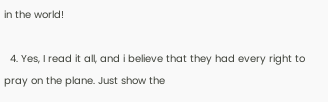in the world!

  4. Yes, I read it all, and i believe that they had every right to pray on the plane. Just show the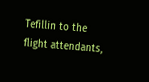Tefillin to the flight attendants,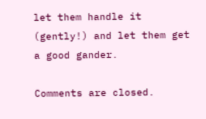let them handle it (gently!) and let them get a good gander.

Comments are closed.